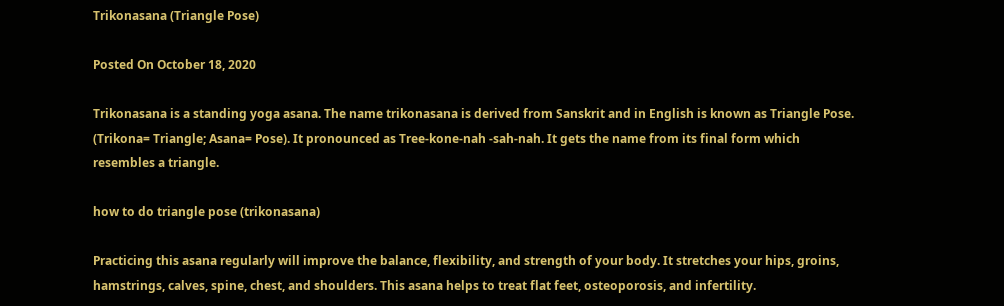Trikonasana (Triangle Pose)

Posted On October 18, 2020

Trikonasana is a standing yoga asana. The name trikonasana is derived from Sanskrit and in English is known as Triangle Pose. (Trikona= Triangle; Asana= Pose). It pronounced as Tree-kone-nah -sah-nah. It gets the name from its final form which resembles a triangle.

how to do triangle pose (trikonasana)

Practicing this asana regularly will improve the balance, flexibility, and strength of your body. It stretches your hips, groins, hamstrings, calves, spine, chest, and shoulders. This asana helps to treat flat feet, osteoporosis, and infertility.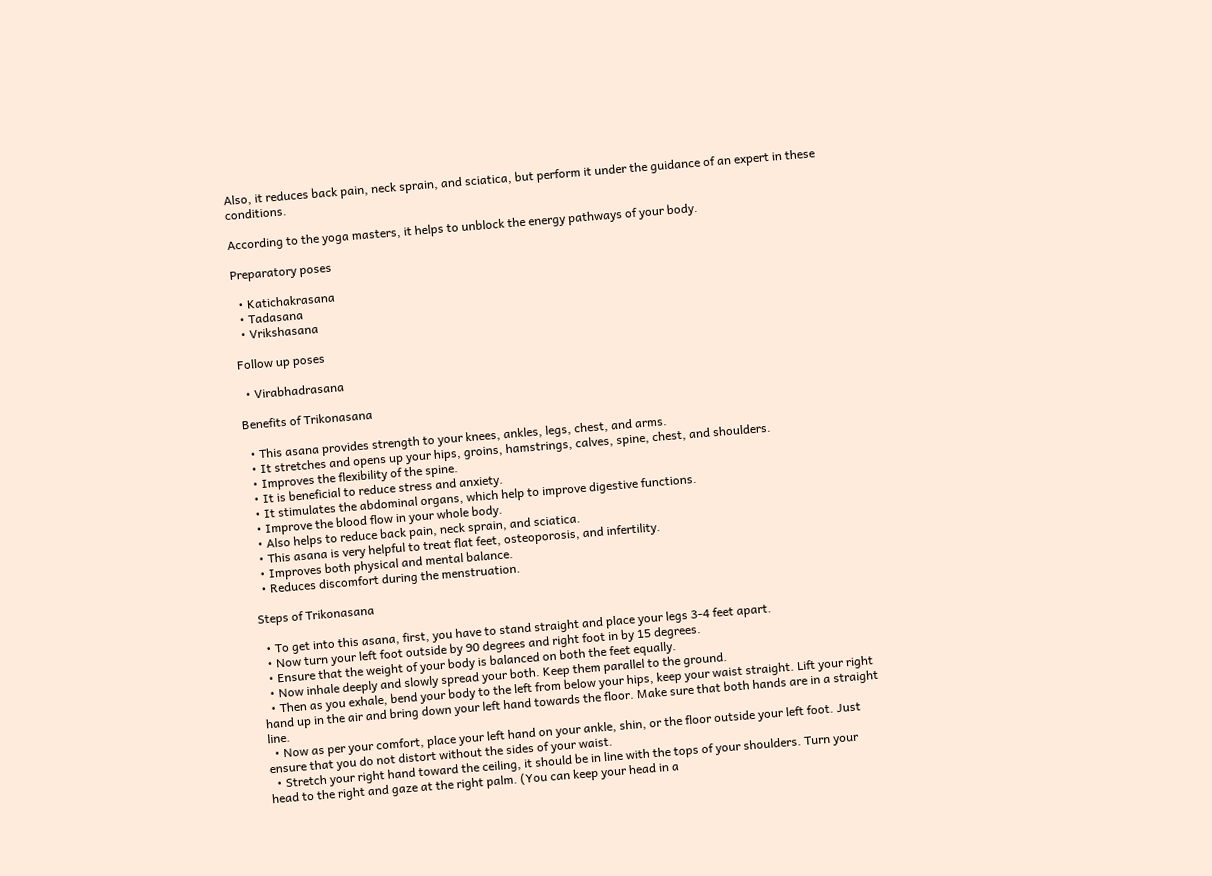Also, it reduces back pain, neck sprain, and sciatica, but perform it under the guidance of an expert in these conditions.

According to the yoga masters, it helps to unblock the energy pathways of your body.

Preparatory poses

  • Katichakrasana
  • Tadasana
  • Vrikshasana

Follow up poses

  • Virabhadrasana

Benefits of Trikonasana

  • This asana provides strength to your knees, ankles, legs, chest, and arms.
  • It stretches and opens up your hips, groins, hamstrings, calves, spine, chest, and shoulders.
  • Improves the flexibility of the spine.
  • It is beneficial to reduce stress and anxiety.
  • It stimulates the abdominal organs, which help to improve digestive functions.
  • Improve the blood flow in your whole body.
  • Also helps to reduce back pain, neck sprain, and sciatica.
  • This asana is very helpful to treat flat feet, osteoporosis, and infertility.
  • Improves both physical and mental balance.
  • Reduces discomfort during the menstruation.

Steps of Trikonasana

  • To get into this asana, first, you have to stand straight and place your legs 3-4 feet apart.
  • Now turn your left foot outside by 90 degrees and right foot in by 15 degrees.
  • Ensure that the weight of your body is balanced on both the feet equally.
  • Now inhale deeply and slowly spread your both. Keep them parallel to the ground.
  • Then as you exhale, bend your body to the left from below your hips, keep your waist straight. Lift your right hand up in the air and bring down your left hand towards the floor. Make sure that both hands are in a straight line.
  • Now as per your comfort, place your left hand on your ankle, shin, or the floor outside your left foot. Just ensure that you do not distort without the sides of your waist.
  • Stretch your right hand toward the ceiling, it should be in line with the tops of your shoulders. Turn your head to the right and gaze at the right palm. (You can keep your head in a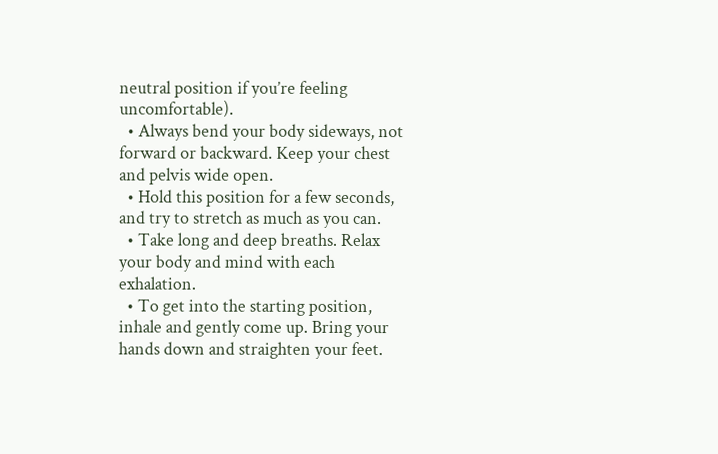neutral position if you’re feeling uncomfortable).
  • Always bend your body sideways, not forward or backward. Keep your chest and pelvis wide open.
  • Hold this position for a few seconds, and try to stretch as much as you can.
  • Take long and deep breaths. Relax your body and mind with each exhalation.
  • To get into the starting position, inhale and gently come up. Bring your hands down and straighten your feet.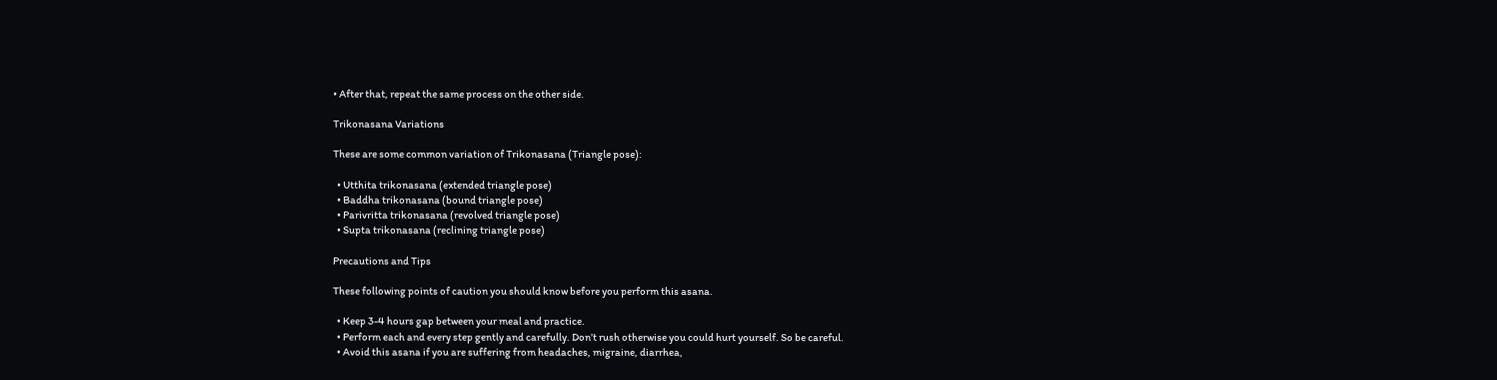• After that, repeat the same process on the other side.

Trikonasana Variations

These are some common variation of Trikonasana (Triangle pose):

  • Utthita trikonasana (extended triangle pose)
  • Baddha trikonasana (bound triangle pose)
  • Parivritta trikonasana (revolved triangle pose)
  • Supta trikonasana (reclining triangle pose)

Precautions and Tips

These following points of caution you should know before you perform this asana.

  • Keep 3-4 hours gap between your meal and practice.
  • Perform each and every step gently and carefully. Don’t rush otherwise you could hurt yourself. So be careful.
  • Avoid this asana if you are suffering from headaches, migraine, diarrhea,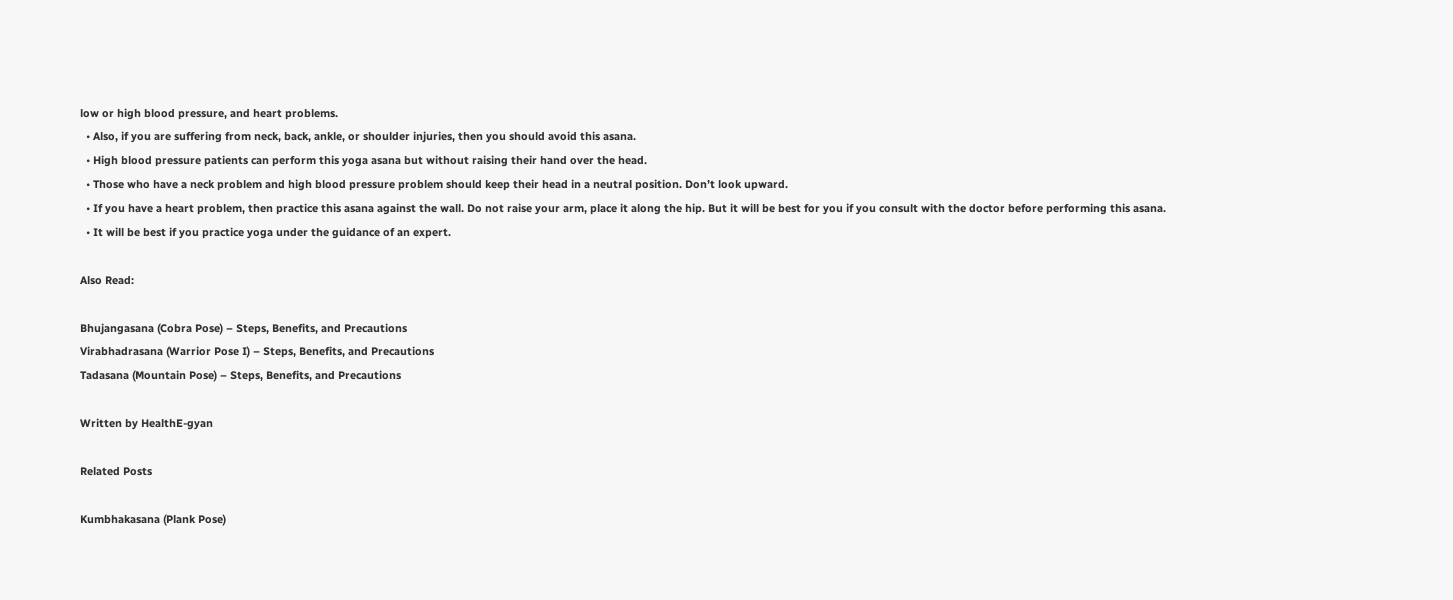low or high blood pressure, and heart problems.
  • Also, if you are suffering from neck, back, ankle, or shoulder injuries, then you should avoid this asana.
  • High blood pressure patients can perform this yoga asana but without raising their hand over the head.
  • Those who have a neck problem and high blood pressure problem should keep their head in a neutral position. Don’t look upward.
  • If you have a heart problem, then practice this asana against the wall. Do not raise your arm, place it along the hip. But it will be best for you if you consult with the doctor before performing this asana.
  • It will be best if you practice yoga under the guidance of an expert.

Also Read:

Bhujangasana (Cobra Pose) – Steps, Benefits, and Precautions
Virabhadrasana (Warrior Pose I) – Steps, Benefits, and Precautions
Tadasana (Mountain Pose) – Steps, Benefits, and Precautions

Written by HealthE-gyan

Related Posts

Kumbhakasana (Plank Pose)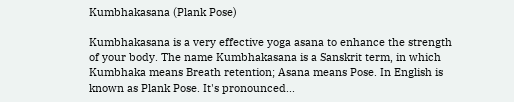Kumbhakasana (Plank Pose)

Kumbhakasana is a very effective yoga asana to enhance the strength of your body. The name Kumbhakasana is a Sanskrit term, in which Kumbhaka means Breath retention; Asana means Pose. In English is known as Plank Pose. It's pronounced...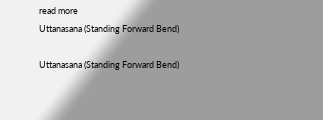read more
Uttanasana (Standing Forward Bend)

Uttanasana (Standing Forward Bend)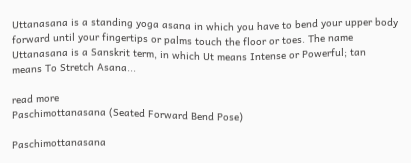Uttanasana is a standing yoga asana in which you have to bend your upper body forward until your fingertips or palms touch the floor or toes. The name Uttanasana is a Sanskrit term, in which Ut means Intense or Powerful; tan means To Stretch Asana...

read more
Paschimottanasana (Seated Forward Bend Pose)

Paschimottanasana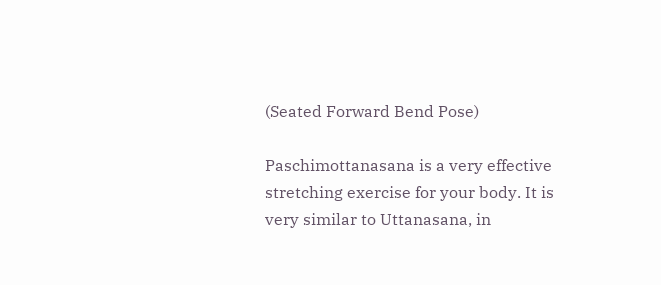(Seated Forward Bend Pose)

Paschimottanasana is a very effective stretching exercise for your body. It is very similar to Uttanasana, in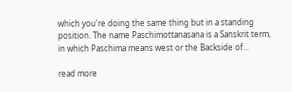which you're doing the same thing but in a standing position. The name Paschimottanasana is a Sanskrit term, in which Paschima means west or the Backside of...

read more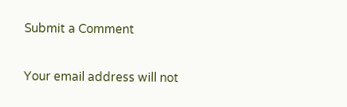Submit a Comment

Your email address will not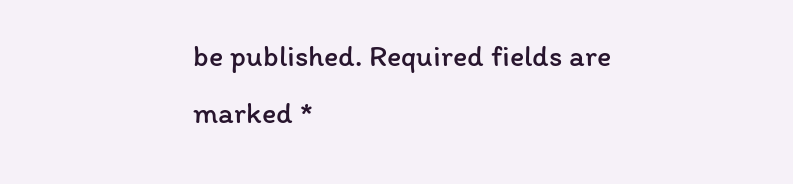be published. Required fields are marked *